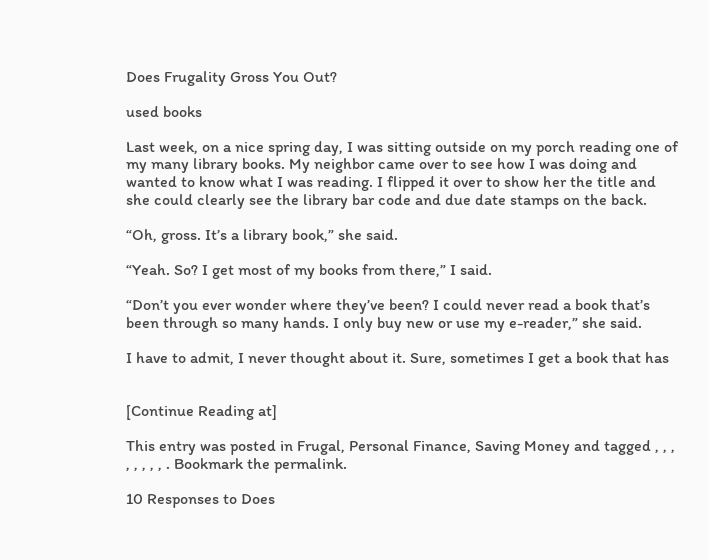Does Frugality Gross You Out?

used books

Last week, on a nice spring day, I was sitting outside on my porch reading one of my many library books. My neighbor came over to see how I was doing and wanted to know what I was reading. I flipped it over to show her the title and she could clearly see the library bar code and due date stamps on the back.

“Oh, gross. It’s a library book,” she said.

“Yeah. So? I get most of my books from there,” I said.

“Don’t you ever wonder where they’ve been? I could never read a book that’s been through so many hands. I only buy new or use my e-reader,” she said.

I have to admit, I never thought about it. Sure, sometimes I get a book that has


[Continue Reading at]

This entry was posted in Frugal, Personal Finance, Saving Money and tagged , , , , , , , , . Bookmark the permalink.

10 Responses to Does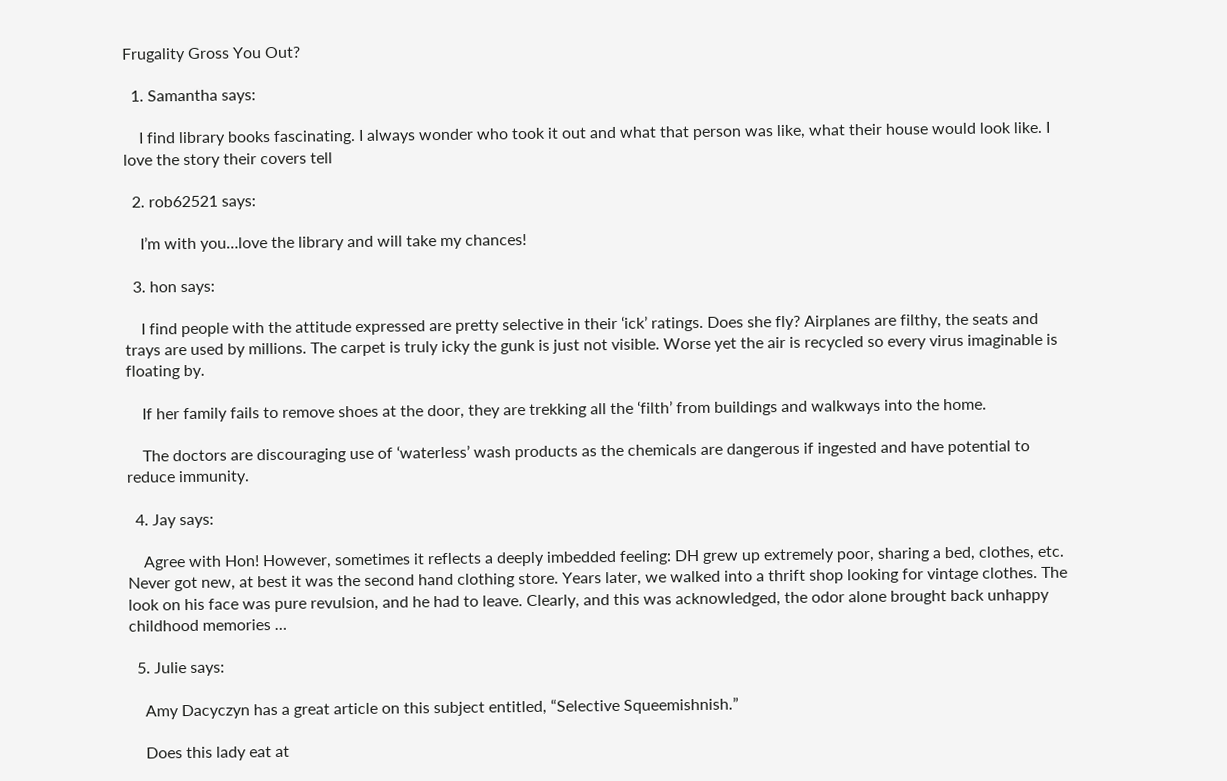Frugality Gross You Out?

  1. Samantha says:

    I find library books fascinating. I always wonder who took it out and what that person was like, what their house would look like. I love the story their covers tell

  2. rob62521 says:

    I’m with you…love the library and will take my chances!

  3. hon says:

    I find people with the attitude expressed are pretty selective in their ‘ick’ ratings. Does she fly? Airplanes are filthy, the seats and trays are used by millions. The carpet is truly icky the gunk is just not visible. Worse yet the air is recycled so every virus imaginable is floating by.

    If her family fails to remove shoes at the door, they are trekking all the ‘filth’ from buildings and walkways into the home.

    The doctors are discouraging use of ‘waterless’ wash products as the chemicals are dangerous if ingested and have potential to reduce immunity.

  4. Jay says:

    Agree with Hon! However, sometimes it reflects a deeply imbedded feeling: DH grew up extremely poor, sharing a bed, clothes, etc. Never got new, at best it was the second hand clothing store. Years later, we walked into a thrift shop looking for vintage clothes. The look on his face was pure revulsion, and he had to leave. Clearly, and this was acknowledged, the odor alone brought back unhappy childhood memories …

  5. Julie says:

    Amy Dacyczyn has a great article on this subject entitled, “Selective Squeemishnish.”

    Does this lady eat at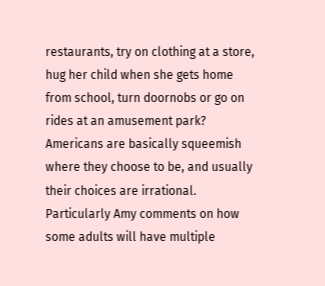restaurants, try on clothing at a store, hug her child when she gets home from school, turn doornobs or go on rides at an amusement park? Americans are basically squeemish where they choose to be, and usually their choices are irrational. Particularly Amy comments on how some adults will have multiple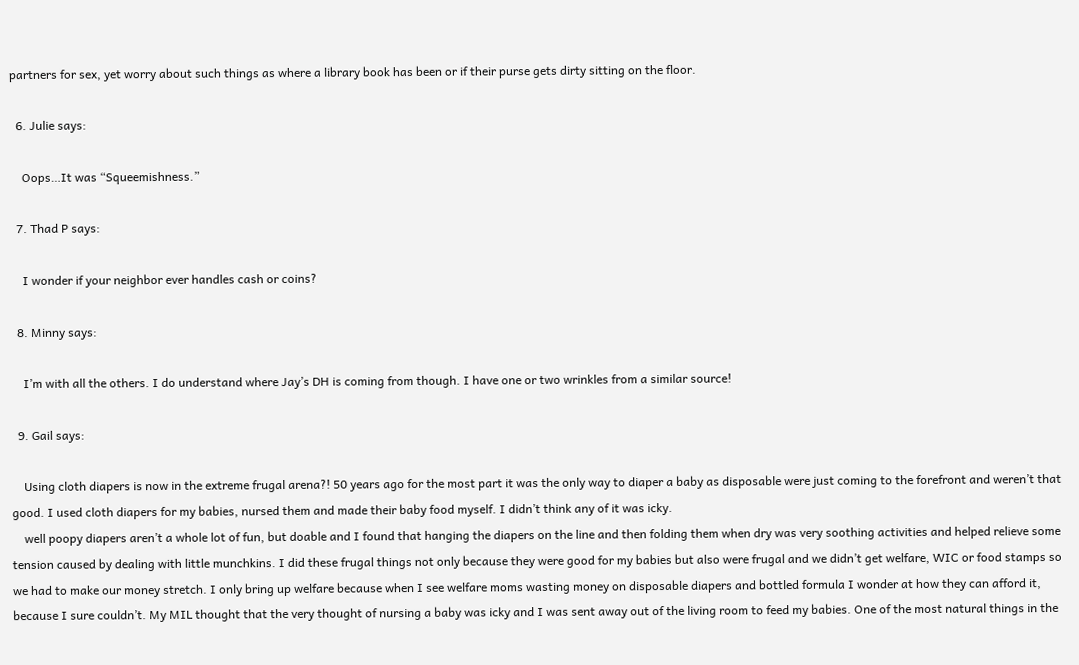partners for sex, yet worry about such things as where a library book has been or if their purse gets dirty sitting on the floor.

  6. Julie says:

    Oops…It was “Squeemishness.”

  7. Thad P says:

    I wonder if your neighbor ever handles cash or coins?

  8. Minny says:

    I’m with all the others. I do understand where Jay’s DH is coming from though. I have one or two wrinkles from a similar source!

  9. Gail says:

    Using cloth diapers is now in the extreme frugal arena?! 50 years ago for the most part it was the only way to diaper a baby as disposable were just coming to the forefront and weren’t that good. I used cloth diapers for my babies, nursed them and made their baby food myself. I didn’t think any of it was icky.
    well poopy diapers aren’t a whole lot of fun, but doable and I found that hanging the diapers on the line and then folding them when dry was very soothing activities and helped relieve some tension caused by dealing with little munchkins. I did these frugal things not only because they were good for my babies but also were frugal and we didn’t get welfare, WIC or food stamps so we had to make our money stretch. I only bring up welfare because when I see welfare moms wasting money on disposable diapers and bottled formula I wonder at how they can afford it, because I sure couldn’t. My MIL thought that the very thought of nursing a baby was icky and I was sent away out of the living room to feed my babies. One of the most natural things in the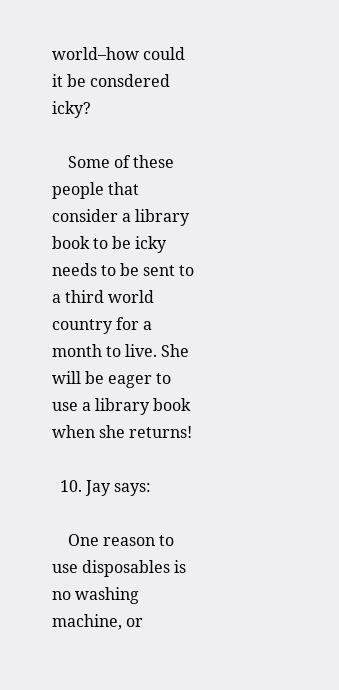world–how could it be consdered icky?

    Some of these people that consider a library book to be icky needs to be sent to a third world country for a month to live. She will be eager to use a library book when she returns!

  10. Jay says:

    One reason to use disposables is no washing machine, or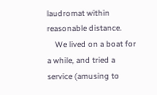laudromat within reasonable distance.
    We lived on a boat for a while, and tried a service (amusing to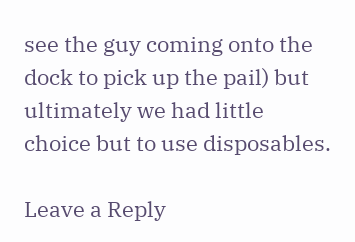see the guy coming onto the dock to pick up the pail) but ultimately we had little choice but to use disposables.

Leave a Reply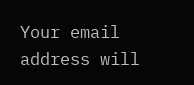Your email address will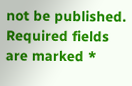not be published. Required fields are marked *